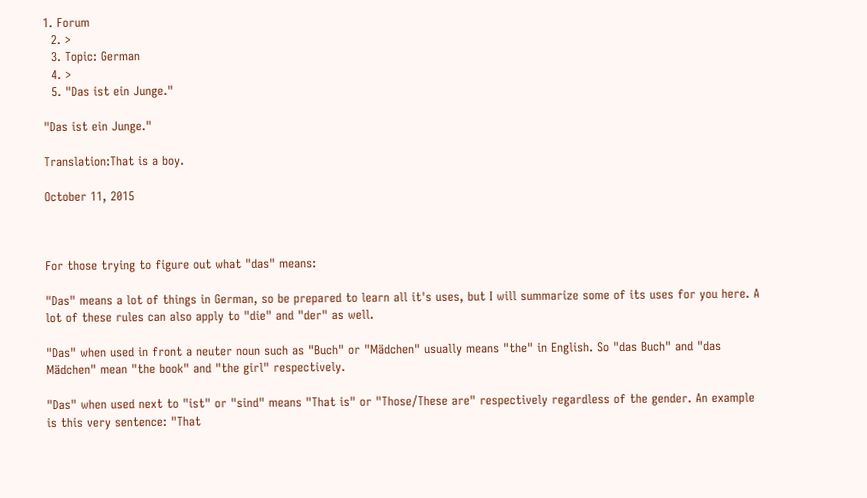1. Forum
  2. >
  3. Topic: German
  4. >
  5. "Das ist ein Junge."

"Das ist ein Junge."

Translation:That is a boy.

October 11, 2015



For those trying to figure out what "das" means:

"Das" means a lot of things in German, so be prepared to learn all it's uses, but I will summarize some of its uses for you here. A lot of these rules can also apply to "die" and "der" as well.

"Das" when used in front a neuter noun such as "Buch" or "Mädchen" usually means "the" in English. So "das Buch" and "das Mädchen" mean "the book" and "the girl" respectively.

"Das" when used next to "ist" or "sind" means "That is" or "Those/These are" respectively regardless of the gender. An example is this very sentence: "That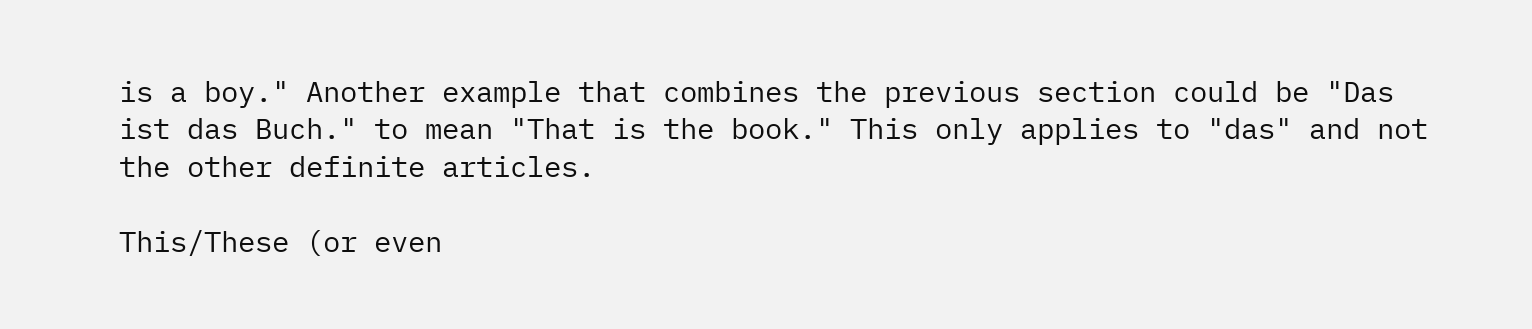is a boy." Another example that combines the previous section could be "Das ist das Buch." to mean "That is the book." This only applies to "das" and not the other definite articles.

This/These (or even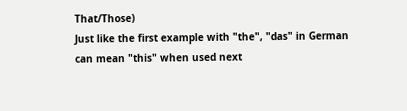That/Those)
Just like the first example with "the", "das" in German can mean "this" when used next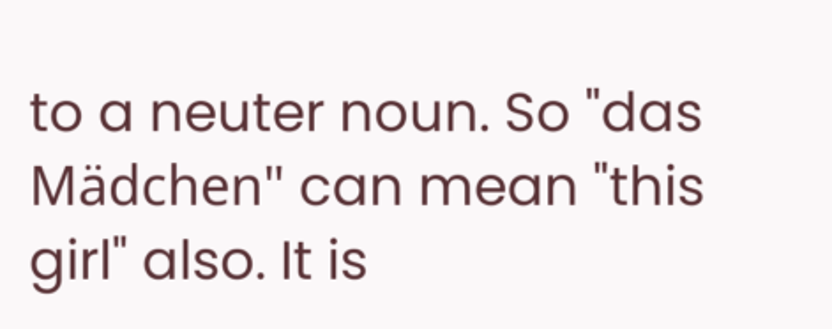to a neuter noun. So "das Mädchen" can mean "this girl" also. It is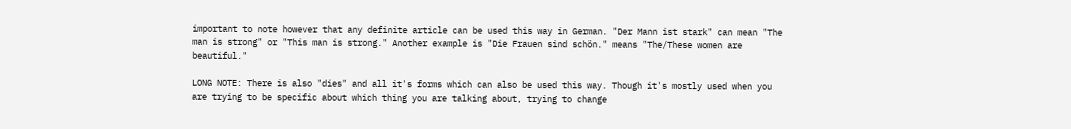important to note however that any definite article can be used this way in German. "Der Mann ist stark" can mean "The man is strong" or "This man is strong." Another example is "Die Frauen sind schön." means "The/These women are beautiful."

LONG NOTE: There is also "dies" and all it's forms which can also be used this way. Though it's mostly used when you are trying to be specific about which thing you are talking about, trying to change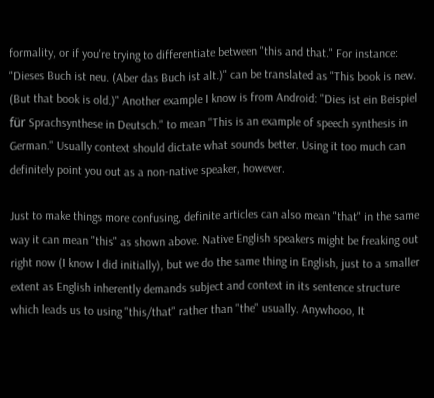formality, or if you're trying to differentiate between "this and that." For instance: "Dieses Buch ist neu. (Aber das Buch ist alt.)" can be translated as "This book is new. (But that book is old.)" Another example I know is from Android: "Dies ist ein Beispiel für Sprachsynthese in Deutsch." to mean "This is an example of speech synthesis in German." Usually context should dictate what sounds better. Using it too much can definitely point you out as a non-native speaker, however.

Just to make things more confusing, definite articles can also mean "that" in the same way it can mean "this" as shown above. Native English speakers might be freaking out right now (I know I did initially), but we do the same thing in English, just to a smaller extent as English inherently demands subject and context in its sentence structure which leads us to using "this/that" rather than "the" usually. Anywhooo, It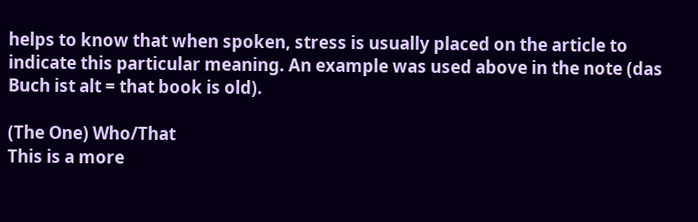helps to know that when spoken, stress is usually placed on the article to indicate this particular meaning. An example was used above in the note (das Buch ist alt = that book is old).

(The One) Who/That
This is a more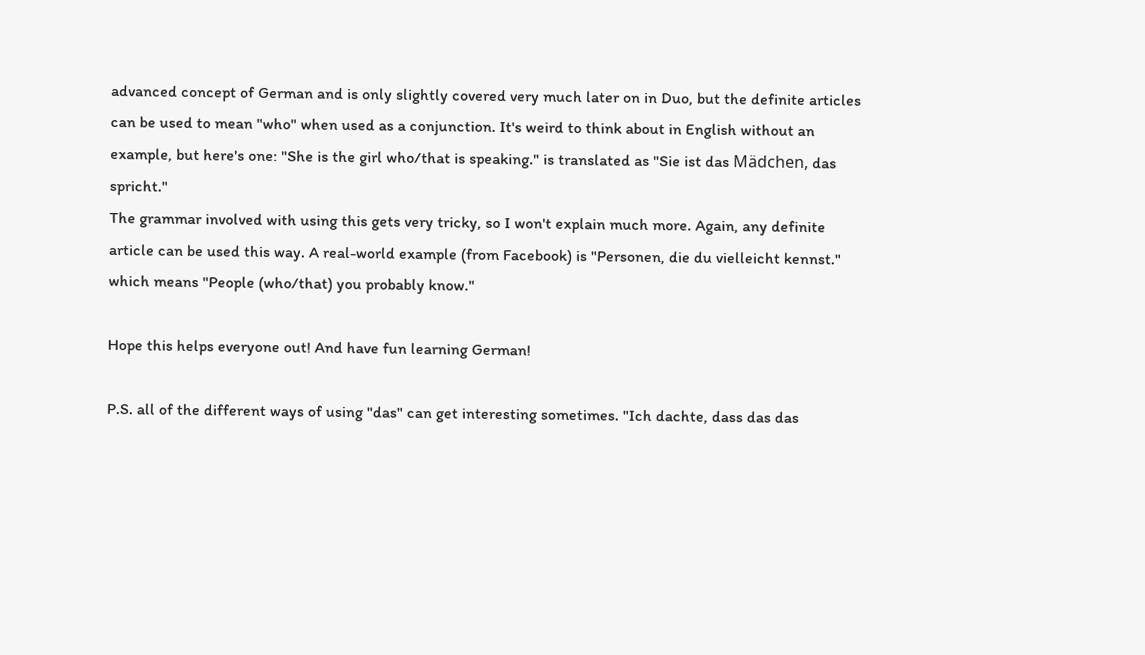advanced concept of German and is only slightly covered very much later on in Duo, but the definite articles can be used to mean "who" when used as a conjunction. It's weird to think about in English without an example, but here's one: "She is the girl who/that is speaking." is translated as "Sie ist das Mädchen, das spricht."
The grammar involved with using this gets very tricky, so I won't explain much more. Again, any definite article can be used this way. A real-world example (from Facebook) is "Personen, die du vielleicht kennst." which means "People (who/that) you probably know."

Hope this helps everyone out! And have fun learning German!

P.S. all of the different ways of using "das" can get interesting sometimes. "Ich dachte, dass das das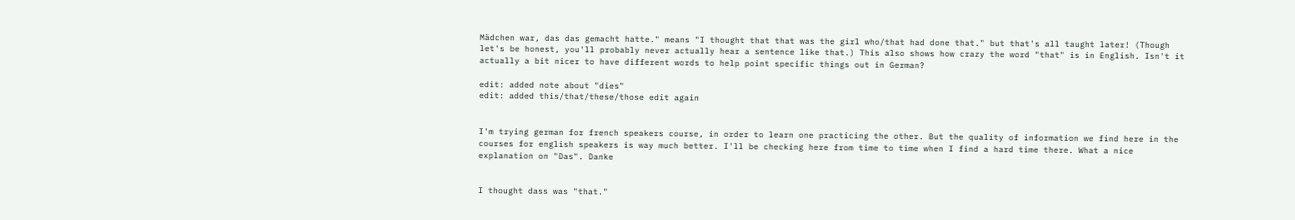Mädchen war, das das gemacht hatte." means "I thought that that was the girl who/that had done that." but that's all taught later! (Though let's be honest, you'll probably never actually hear a sentence like that.) This also shows how crazy the word "that" is in English. Isn't it actually a bit nicer to have different words to help point specific things out in German?

edit: added note about "dies"
edit: added this/that/these/those edit again


I'm trying german for french speakers course, in order to learn one practicing the other. But the quality of information we find here in the courses for english speakers is way much better. I'll be checking here from time to time when I find a hard time there. What a nice explanation on "Das". Danke


I thought dass was "that."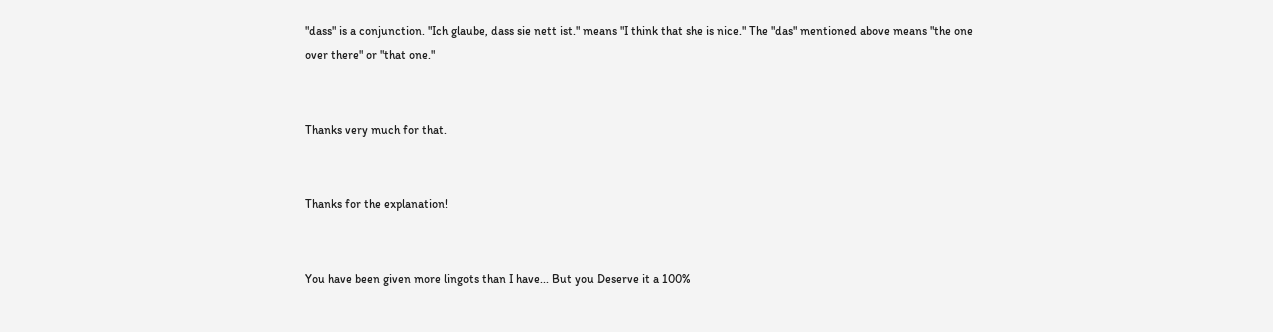"dass" is a conjunction. "Ich glaube, dass sie nett ist." means "I think that she is nice." The "das" mentioned above means "the one over there" or "that one."


Thanks very much for that.


Thanks for the explanation!


You have been given more lingots than I have... But you Deserve it a 100%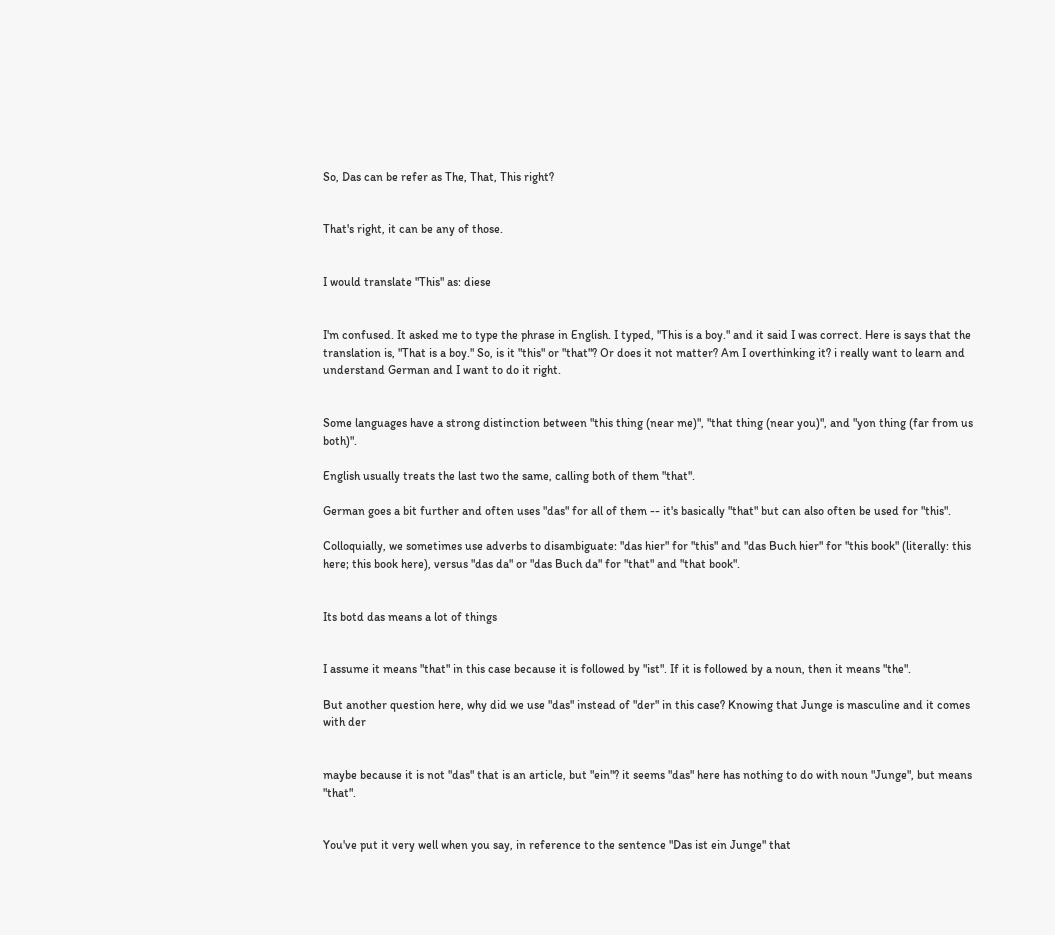So, Das can be refer as The, That, This right?


That's right, it can be any of those.


I would translate "This" as: diese


I'm confused. It asked me to type the phrase in English. I typed, "This is a boy." and it said I was correct. Here is says that the translation is, "That is a boy." So, is it "this" or "that"? Or does it not matter? Am I overthinking it? i really want to learn and understand German and I want to do it right.


Some languages have a strong distinction between "this thing (near me)", "that thing (near you)", and "yon thing (far from us both)".

English usually treats the last two the same, calling both of them "that".

German goes a bit further and often uses "das" for all of them -- it's basically "that" but can also often be used for "this".

Colloquially, we sometimes use adverbs to disambiguate: "das hier" for "this" and "das Buch hier" for "this book" (literally: this here; this book here), versus "das da" or "das Buch da" for "that" and "that book".


Its botd das means a lot of things


I assume it means "that" in this case because it is followed by "ist". If it is followed by a noun, then it means "the".

But another question here, why did we use "das" instead of "der" in this case? Knowing that Junge is masculine and it comes with der


maybe because it is not "das" that is an article, but "ein"? it seems "das" here has nothing to do with noun "Junge", but means "that".


You've put it very well when you say, in reference to the sentence "Das ist ein Junge" that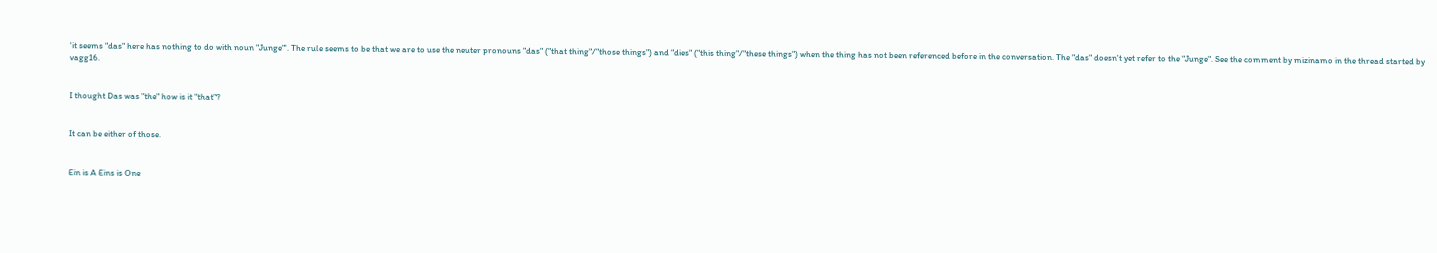'it seems "das" here has nothing to do with noun "Junge"'. The rule seems to be that we are to use the neuter pronouns "das" ("that thing"/"those things") and "dies" ("this thing"/"these things") when the thing has not been referenced before in the conversation. The "das" doesn't yet refer to the "Junge". See the comment by mizinamo in the thread started by vagg16.


I thought Das was "the" how is it "that"?


It can be either of those.


Ein is A Eins is One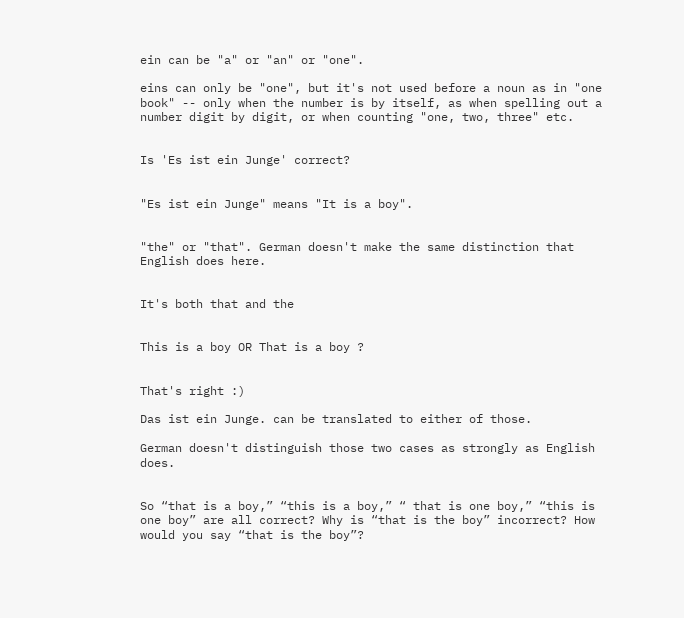ein can be "a" or "an" or "one".

eins can only be "one", but it's not used before a noun as in "one book" -- only when the number is by itself, as when spelling out a number digit by digit, or when counting "one, two, three" etc.


Is 'Es ist ein Junge' correct?


"Es ist ein Junge" means "It is a boy".


"the" or "that". German doesn't make the same distinction that English does here.


It's both that and the


This is a boy OR That is a boy ?


That's right :)

Das ist ein Junge. can be translated to either of those.

German doesn't distinguish those two cases as strongly as English does.


So “that is a boy,” “this is a boy,” “ that is one boy,” “this is one boy” are all correct? Why is “that is the boy” incorrect? How would you say “that is the boy”?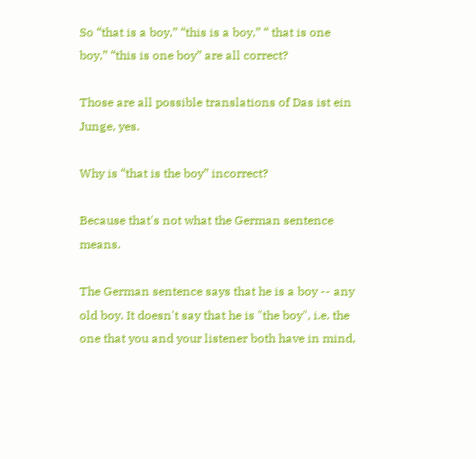So “that is a boy,” “this is a boy,” “ that is one boy,” “this is one boy” are all correct?

Those are all possible translations of Das ist ein Junge, yes.

Why is “that is the boy” incorrect?

Because that's not what the German sentence means.

The German sentence says that he is a boy -- any old boy. It doesn't say that he is "the boy", i.e. the one that you and your listener both have in mind,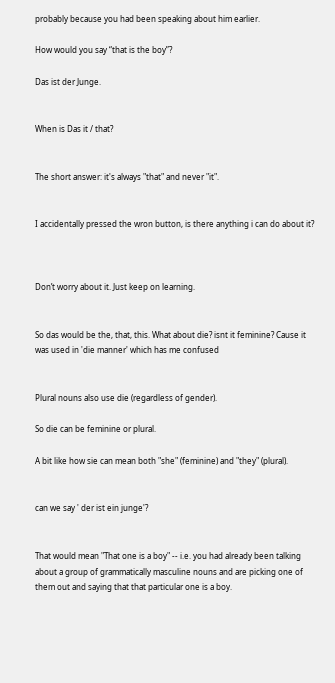probably because you had been speaking about him earlier.

How would you say “that is the boy”?

Das ist der Junge.


When is Das it / that?


The short answer: it's always "that" and never "it".


I accidentally pressed the wron button, is there anything i can do about it?



Don’t worry about it. Just keep on learning.


So das would be the, that, this. What about die? isnt it feminine? Cause it was used in 'die manner' which has me confused


Plural nouns also use die (regardless of gender).

So die can be feminine or plural.

A bit like how sie can mean both "she" (feminine) and "they" (plural).


can we say ' der ist ein junge'?


That would mean "That one is a boy" -- i.e. you had already been talking about a group of grammatically masculine nouns and are picking one of them out and saying that that particular one is a boy.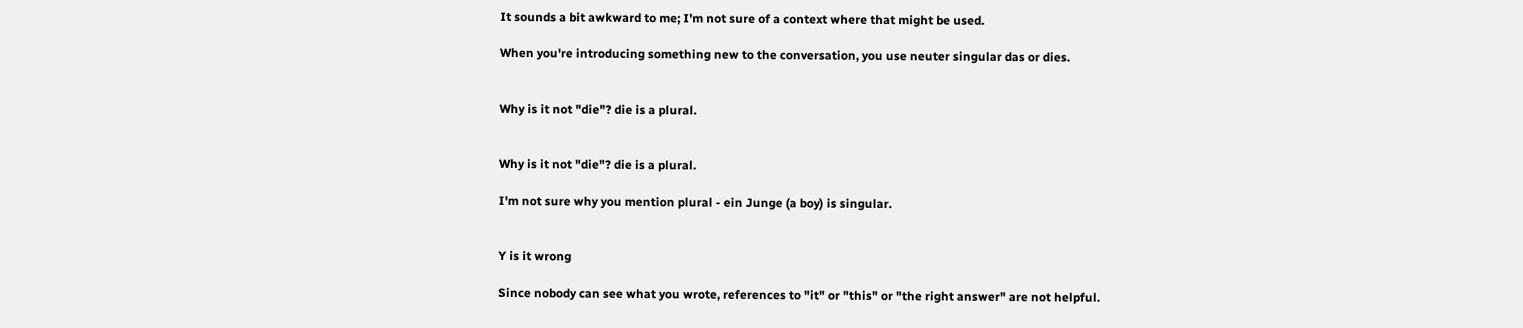It sounds a bit awkward to me; I'm not sure of a context where that might be used.

When you're introducing something new to the conversation, you use neuter singular das or dies.


Why is it not "die"? die is a plural.


Why is it not "die"? die is a plural.

I'm not sure why you mention plural - ein Junge (a boy) is singular.


Y is it wrong

Since nobody can see what you wrote, references to "it" or "this" or "the right answer" are not helpful.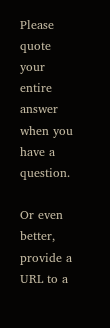Please quote your entire answer when you have a question.

Or even better, provide a URL to a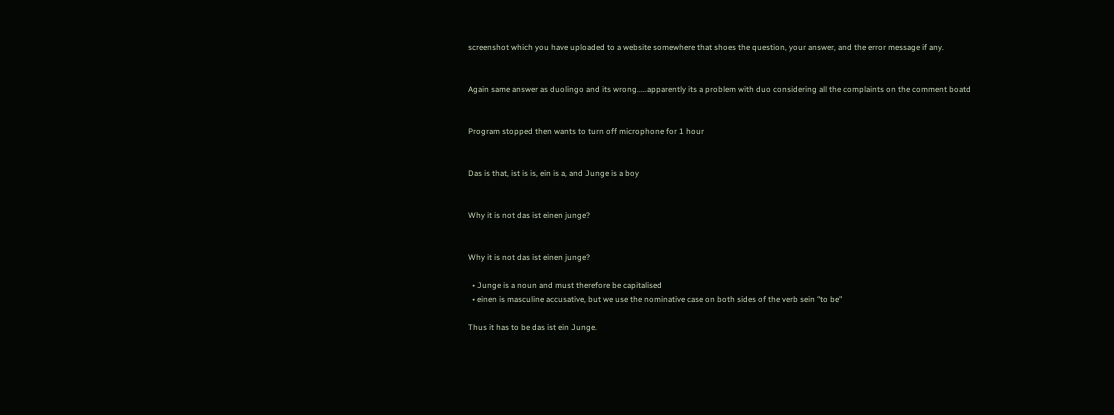screenshot which you have uploaded to a website somewhere that shoes the question, your answer, and the error message if any.


Again same answer as duolingo and its wrong.....apparently its a problem with duo considering all the complaints on the comment boatd


Program stopped then wants to turn off microphone for 1 hour


Das is that, ist is is, ein is a, and Junge is a boy


Why it is not das ist einen junge?


Why it is not das ist einen junge?

  • Junge is a noun and must therefore be capitalised
  • einen is masculine accusative, but we use the nominative case on both sides of the verb sein "to be"

Thus it has to be das ist ein Junge.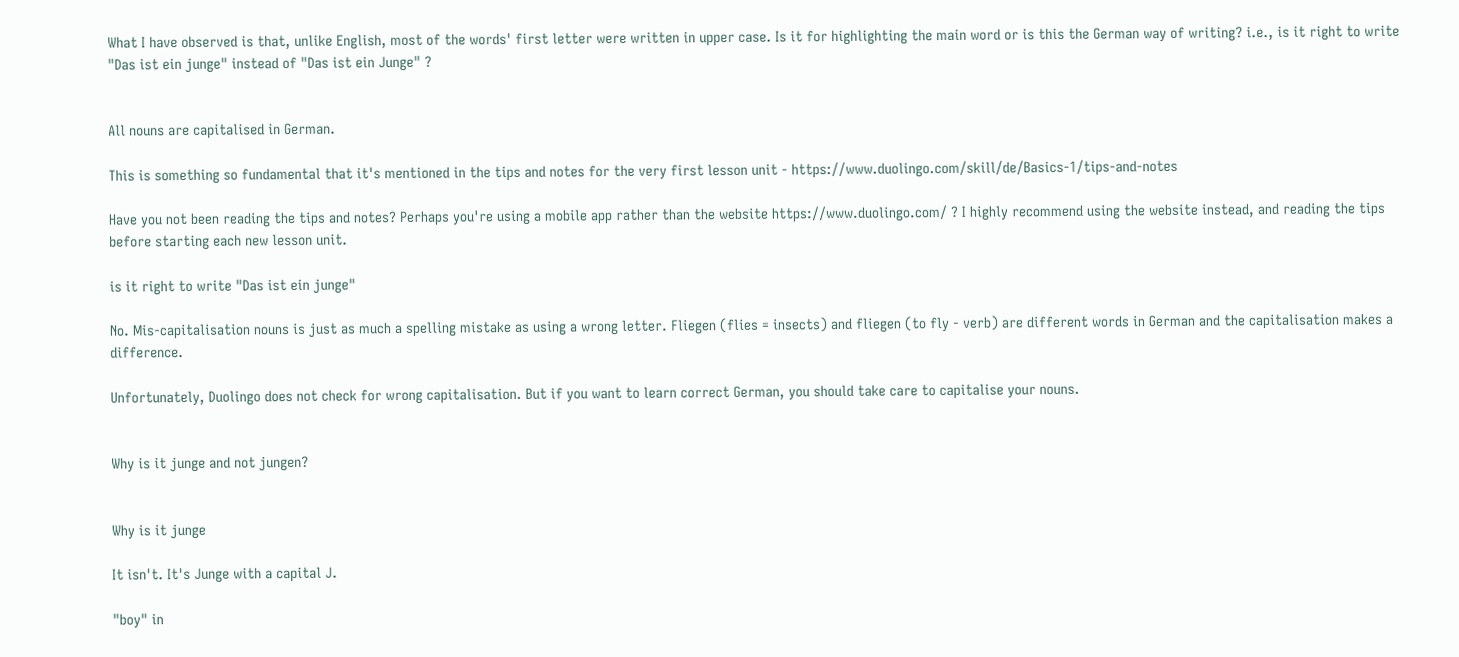What I have observed is that, unlike English, most of the words' first letter were written in upper case. Is it for highlighting the main word or is this the German way of writing? i.e., is it right to write "Das ist ein junge" instead of "Das ist ein Junge" ?


All nouns are capitalised in German.

This is something so fundamental that it's mentioned in the tips and notes for the very first lesson unit - https://www.duolingo.com/skill/de/Basics-1/tips-and-notes

Have you not been reading the tips and notes? Perhaps you're using a mobile app rather than the website https://www.duolingo.com/ ? I highly recommend using the website instead, and reading the tips before starting each new lesson unit.

is it right to write "Das ist ein junge"

No. Mis-capitalisation nouns is just as much a spelling mistake as using a wrong letter. Fliegen (flies = insects) and fliegen (to fly - verb) are different words in German and the capitalisation makes a difference.

Unfortunately, Duolingo does not check for wrong capitalisation. But if you want to learn correct German, you should take care to capitalise your nouns.


Why is it junge and not jungen?


Why is it junge

It isn't. It's Junge with a capital J.

"boy" in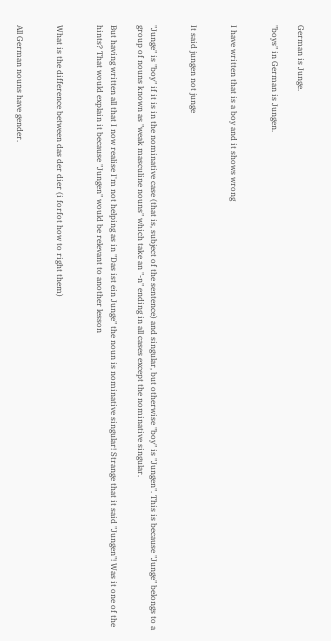German is Junge.

"boys" in German is Jungen.


I have written that is a boy and it shows wrong


It said jungen not junge


"Junge" is "boy" if it is in the nominative case (that is, subject of the sentence) and singular, but otherwise "boy" is "Jungen". This is because "Junge" belongs to a group of nouns known as "weak masculine nouns" which take an "-n" ending in all cases except the nominative singular.

But having written all that I now realise I'm not helping as in "Das ist ein Junge" the noun is nominative singular! Strange that it said "Jungen"! Was it one of the hints? That would explain it because "Jungen" would be relevant to another lesson


What is the difference between das der dier (i forfot how to right them)


All German nouns have gender.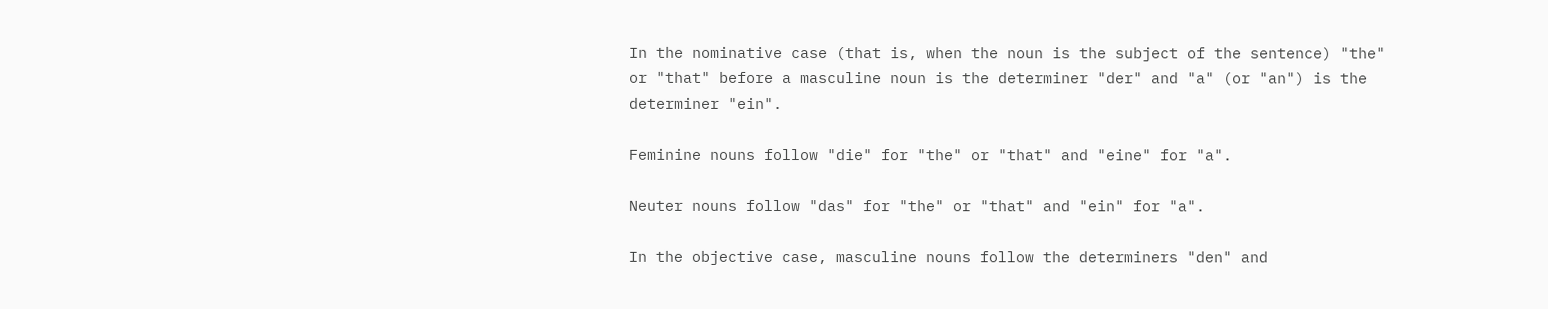In the nominative case (that is, when the noun is the subject of the sentence) "the" or "that" before a masculine noun is the determiner "der" and "a" (or "an") is the determiner "ein".

Feminine nouns follow "die" for "the" or "that" and "eine" for "a".

Neuter nouns follow "das" for "the" or "that" and "ein" for "a".

In the objective case, masculine nouns follow the determiners "den" and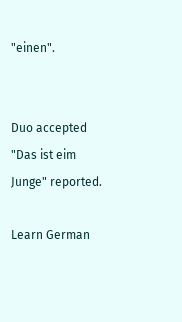"einen".


Duo accepted "Das ist eim Junge" reported.

Learn German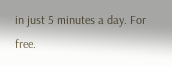in just 5 minutes a day. For free.